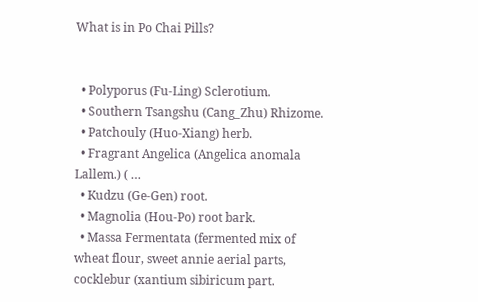What is in Po Chai Pills?


  • Polyporus (Fu-Ling) Sclerotium.
  • Southern Tsangshu (Cang_Zhu) Rhizome.
  • Patchouly (Huo-Xiang) herb.
  • Fragrant Angelica (Angelica anomala Lallem.) ( …
  • Kudzu (Ge-Gen) root.
  • Magnolia (Hou-Po) root bark.
  • Massa Fermentata (fermented mix of wheat flour, sweet annie aerial parts, cocklebur (xantium sibiricum part.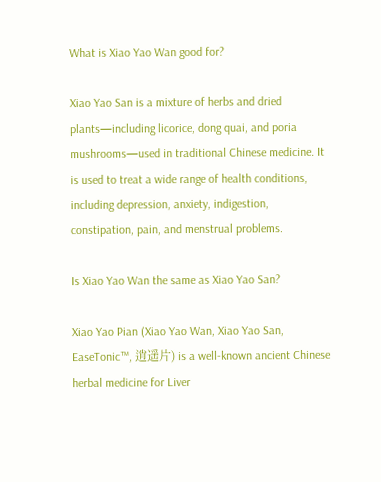What is Xiao Yao Wan good for?

Xiao Yao San is a mixture of herbs and dried plants—including licorice, dong quai, and poria mushrooms—used in traditional Chinese medicine. It is used to treat a wide range of health conditions, including depression, anxiety, indigestion, constipation, pain, and menstrual problems.

Is Xiao Yao Wan the same as Xiao Yao San?

Xiao Yao Pian (Xiao Yao Wan, Xiao Yao San, EaseTonic™, 逍遥片) is a well-known ancient Chinese herbal medicine for Liver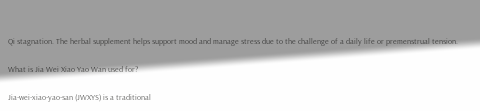Qi stagnation. The herbal supplement helps support mood and manage stress due to the challenge of a daily life or premenstrual tension.

What is Jia Wei Xiao Yao Wan used for?

Jia-wei-xiao-yao-san (JWXYS) is a traditional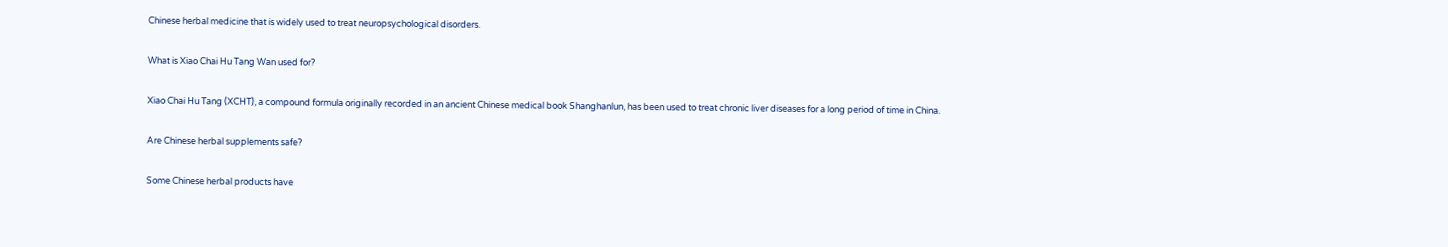Chinese herbal medicine that is widely used to treat neuropsychological disorders.

What is Xiao Chai Hu Tang Wan used for?

Xiao Chai Hu Tang (XCHT), a compound formula originally recorded in an ancient Chinese medical book Shanghanlun, has been used to treat chronic liver diseases for a long period of time in China.

Are Chinese herbal supplements safe?

Some Chinese herbal products have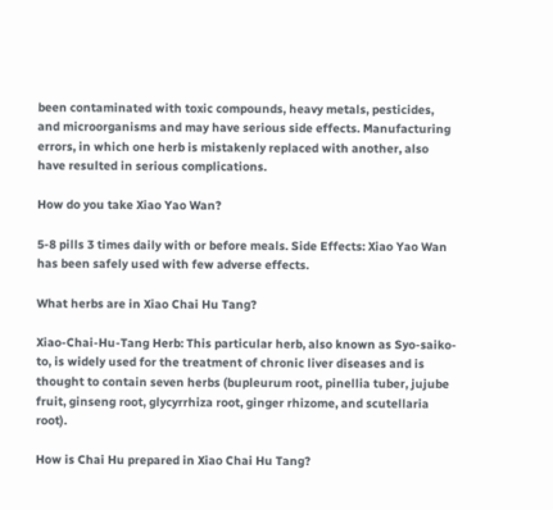been contaminated with toxic compounds, heavy metals, pesticides, and microorganisms and may have serious side effects. Manufacturing errors, in which one herb is mistakenly replaced with another, also have resulted in serious complications.

How do you take Xiao Yao Wan?

5-8 pills 3 times daily with or before meals. Side Effects: Xiao Yao Wan has been safely used with few adverse effects.

What herbs are in Xiao Chai Hu Tang?

Xiao-Chai-Hu-Tang Herb: This particular herb, also known as Syo-saiko-to, is widely used for the treatment of chronic liver diseases and is thought to contain seven herbs (bupleurum root, pinellia tuber, jujube fruit, ginseng root, glycyrrhiza root, ginger rhizome, and scutellaria root).

How is Chai Hu prepared in Xiao Chai Hu Tang?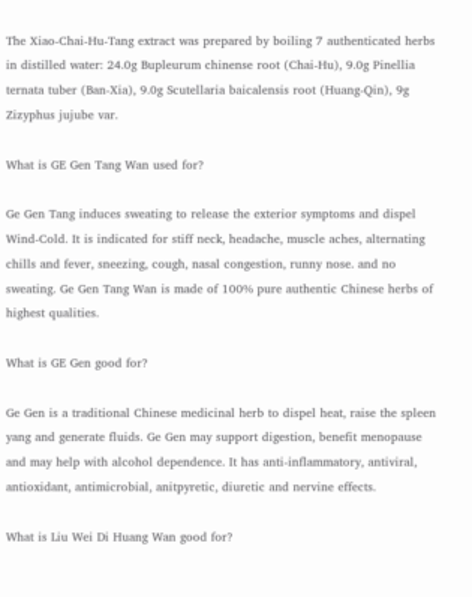The Xiao-Chai-Hu-Tang extract was prepared by boiling 7 authenticated herbs in distilled water: 24.0g Bupleurum chinense root (Chai-Hu), 9.0g Pinellia ternata tuber (Ban-Xia), 9.0g Scutellaria baicalensis root (Huang-Qin), 9g Zizyphus jujube var.

What is GE Gen Tang Wan used for?

Ge Gen Tang induces sweating to release the exterior symptoms and dispel Wind-Cold. It is indicated for stiff neck, headache, muscle aches, alternating chills and fever, sneezing, cough, nasal congestion, runny nose. and no sweating. Ge Gen Tang Wan is made of 100% pure authentic Chinese herbs of highest qualities.

What is GE Gen good for?

Ge Gen is a traditional Chinese medicinal herb to dispel heat, raise the spleen yang and generate fluids. Ge Gen may support digestion, benefit menopause and may help with alcohol dependence. It has anti-inflammatory, antiviral, antioxidant, antimicrobial, anitpyretic, diuretic and nervine effects.

What is Liu Wei Di Huang Wan good for?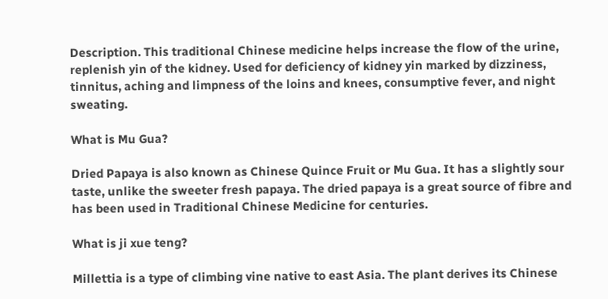Description. This traditional Chinese medicine helps increase the flow of the urine, replenish yin of the kidney. Used for deficiency of kidney yin marked by dizziness, tinnitus, aching and limpness of the loins and knees, consumptive fever, and night sweating.

What is Mu Gua?

Dried Papaya is also known as Chinese Quince Fruit or Mu Gua. It has a slightly sour taste, unlike the sweeter fresh papaya. The dried papaya is a great source of fibre and has been used in Traditional Chinese Medicine for centuries.

What is ji xue teng?

Millettia is a type of climbing vine native to east Asia. The plant derives its Chinese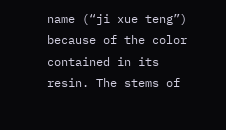name (“ji xue teng”) because of the color contained in its resin. The stems of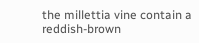the millettia vine contain a reddish-brown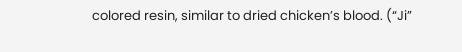colored resin, similar to dried chicken’s blood. (“Ji”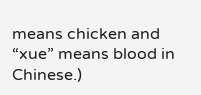means chicken and “xue” means blood in Chinese.)